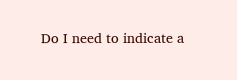Do I need to indicate a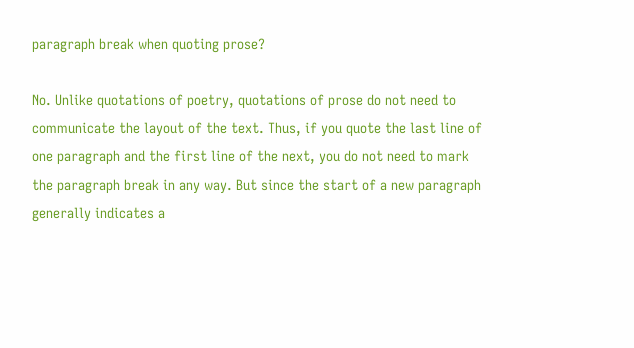paragraph break when quoting prose?

No. Unlike quotations of poetry, quotations of prose do not need to communicate the layout of the text. Thus, if you quote the last line of one paragraph and the first line of the next, you do not need to mark the paragraph break in any way. But since the start of a new paragraph generally indicates a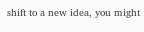shift to a new idea, you might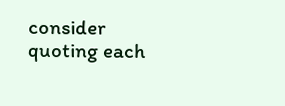consider quoting each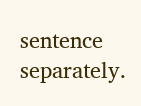sentence separately.